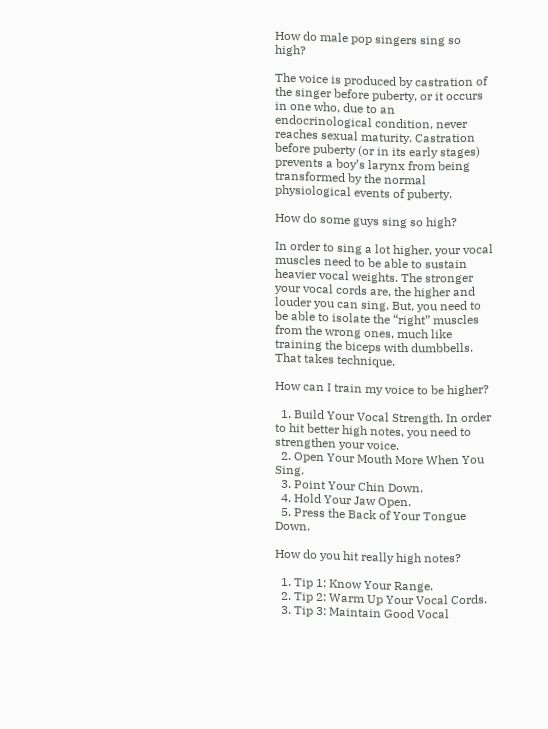How do male pop singers sing so high?

The voice is produced by castration of the singer before puberty, or it occurs in one who, due to an endocrinological condition, never reaches sexual maturity. Castration before puberty (or in its early stages) prevents a boy’s larynx from being transformed by the normal physiological events of puberty.

How do some guys sing so high?

In order to sing a lot higher, your vocal muscles need to be able to sustain heavier vocal weights. The stronger your vocal cords are, the higher and louder you can sing. But, you need to be able to isolate the “right” muscles from the wrong ones, much like training the biceps with dumbbells. That takes technique.

How can I train my voice to be higher?

  1. Build Your Vocal Strength. In order to hit better high notes, you need to strengthen your voice.
  2. Open Your Mouth More When You Sing.
  3. Point Your Chin Down.
  4. Hold Your Jaw Open.
  5. Press the Back of Your Tongue Down.

How do you hit really high notes?

  1. Tip 1: Know Your Range.
  2. Tip 2: Warm Up Your Vocal Cords.
  3. Tip 3: Maintain Good Vocal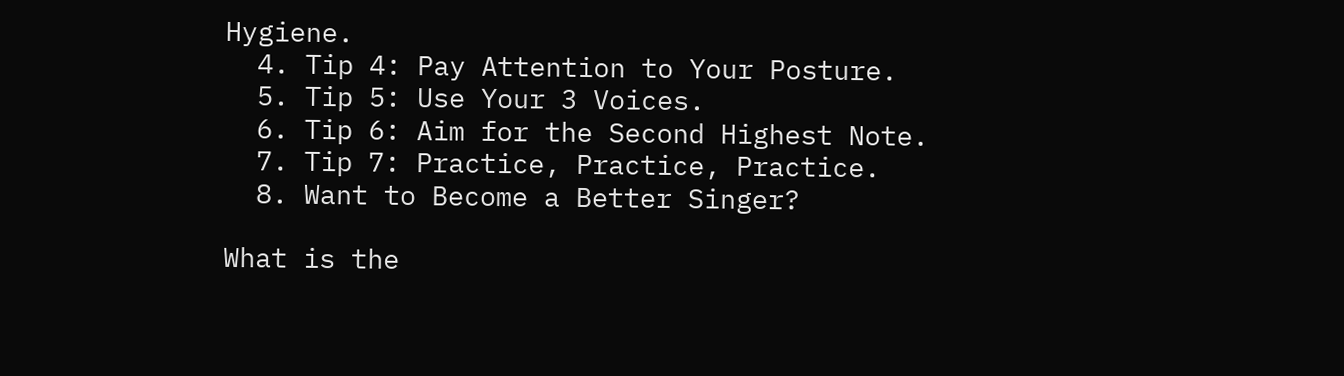Hygiene.
  4. Tip 4: Pay Attention to Your Posture.
  5. Tip 5: Use Your 3 Voices.
  6. Tip 6: Aim for the Second Highest Note.
  7. Tip 7: Practice, Practice, Practice.
  8. Want to Become a Better Singer?

What is the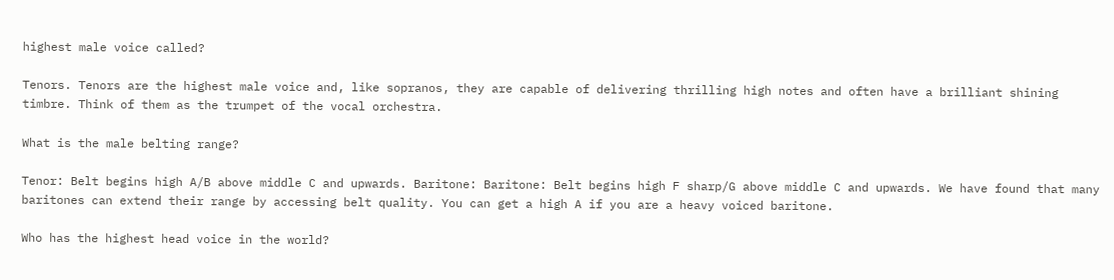highest male voice called?

Tenors. Tenors are the highest male voice and, like sopranos, they are capable of delivering thrilling high notes and often have a brilliant shining timbre. Think of them as the trumpet of the vocal orchestra.

What is the male belting range?

Tenor: Belt begins high A/B above middle C and upwards. Baritone: Baritone: Belt begins high F sharp/G above middle C and upwards. We have found that many baritones can extend their range by accessing belt quality. You can get a high A if you are a heavy voiced baritone.

Who has the highest head voice in the world?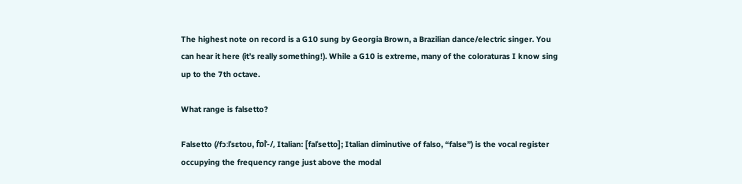The highest note on record is a G10 sung by Georgia Brown, a Brazilian dance/electric singer. You can hear it here (it’s really something!). While a G10 is extreme, many of the coloraturas I know sing up to the 7th octave.

What range is falsetto?

Falsetto (/fɔːlˈsɛtoʊ, fɒlˈ-/, Italian: [falˈsetto]; Italian diminutive of falso, “false”) is the vocal register occupying the frequency range just above the modal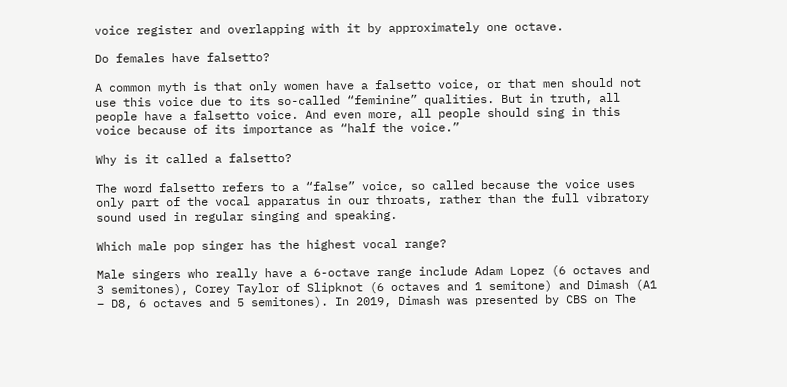voice register and overlapping with it by approximately one octave.

Do females have falsetto?

A common myth is that only women have a falsetto voice, or that men should not use this voice due to its so-called “feminine” qualities. But in truth, all people have a falsetto voice. And even more, all people should sing in this voice because of its importance as “half the voice.”

Why is it called a falsetto?

The word falsetto refers to a “false” voice, so called because the voice uses only part of the vocal apparatus in our throats, rather than the full vibratory sound used in regular singing and speaking.

Which male pop singer has the highest vocal range?

Male singers who really have a 6-octave range include Adam Lopez (6 octaves and 3 semitones), Corey Taylor of Slipknot (6 octaves and 1 semitone) and Dimash (A1 – D8, 6 octaves and 5 semitones). In 2019, Dimash was presented by CBS on The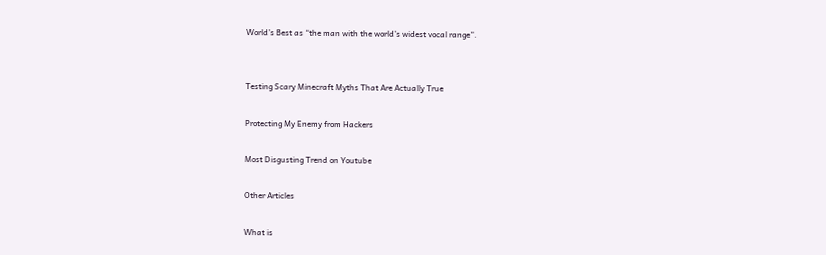World’s Best as “the man with the world’s widest vocal range”.


Testing Scary Minecraft Myths That Are Actually True

Protecting My Enemy from Hackers

Most Disgusting Trend on Youtube

Other Articles

What is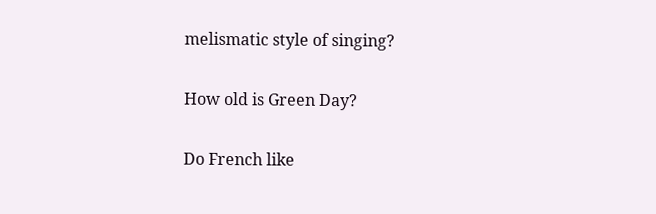melismatic style of singing?

How old is Green Day?

Do French like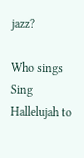jazz?

Who sings Sing Hallelujah to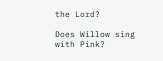the Lord?

Does Willow sing with Pink?